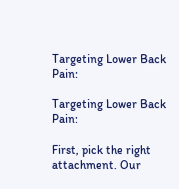Targeting Lower Back Pain:

Targeting Lower Back Pain:

First, pick the right attachment. Our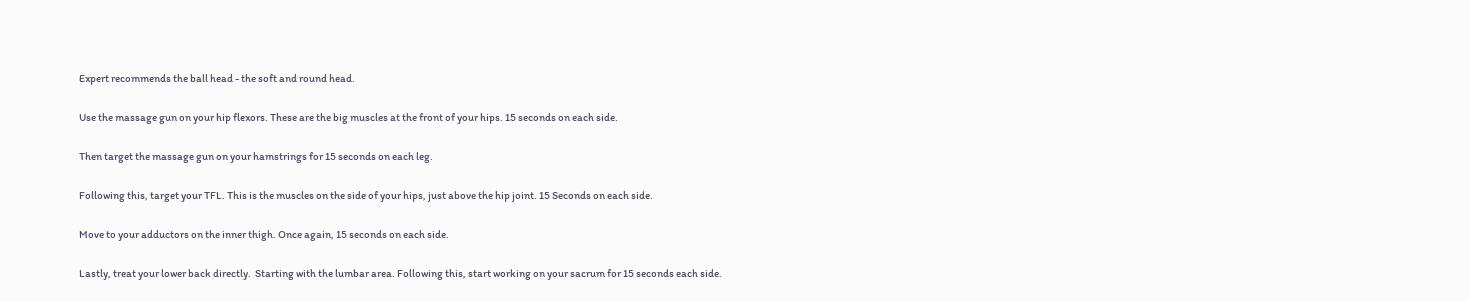Expert recommends the ball head - the soft and round head.

Use the massage gun on your hip flexors. These are the big muscles at the front of your hips. 15 seconds on each side.

Then target the massage gun on your hamstrings for 15 seconds on each leg.

Following this, target your TFL. This is the muscles on the side of your hips, just above the hip joint. 15 Seconds on each side.

Move to your adductors on the inner thigh. Once again, 15 seconds on each side.

Lastly, treat your lower back directly.  Starting with the lumbar area. Following this, start working on your sacrum for 15 seconds each side.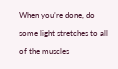When you’re done, do some light stretches to all of the muscles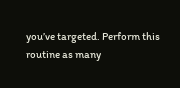you’ve targeted. Perform this routine as many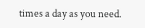times a day as you need.